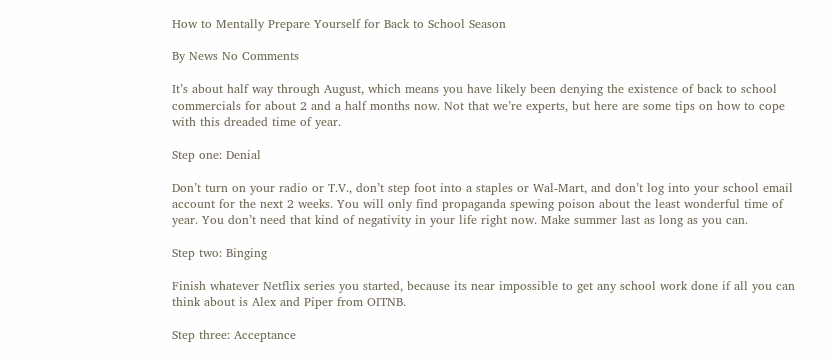How to Mentally Prepare Yourself for Back to School Season

By News No Comments

It’s about half way through August, which means you have likely been denying the existence of back to school commercials for about 2 and a half months now. Not that we’re experts, but here are some tips on how to cope with this dreaded time of year.

Step one: Denial

Don’t turn on your radio or T.V., don’t step foot into a staples or Wal-Mart, and don’t log into your school email account for the next 2 weeks. You will only find propaganda spewing poison about the least wonderful time of year. You don’t need that kind of negativity in your life right now. Make summer last as long as you can.

Step two: Binging

Finish whatever Netflix series you started, because its near impossible to get any school work done if all you can think about is Alex and Piper from OITNB.

Step three: Acceptance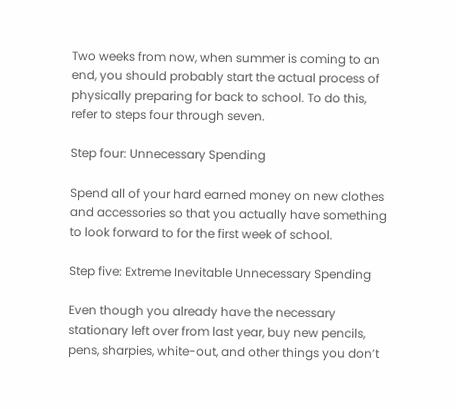Two weeks from now, when summer is coming to an end, you should probably start the actual process of physically preparing for back to school. To do this, refer to steps four through seven.

Step four: Unnecessary Spending

Spend all of your hard earned money on new clothes and accessories so that you actually have something to look forward to for the first week of school.

Step five: Extreme Inevitable Unnecessary Spending

Even though you already have the necessary stationary left over from last year, buy new pencils, pens, sharpies, white-out, and other things you don’t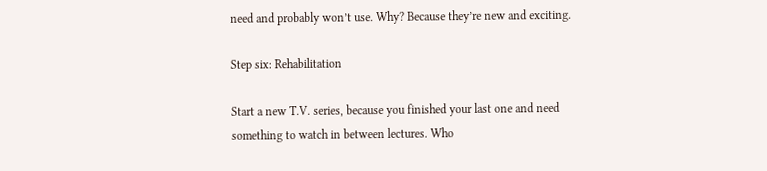need and probably won’t use. Why? Because they’re new and exciting.

Step six: Rehabilitation

Start a new T.V. series, because you finished your last one and need something to watch in between lectures. Who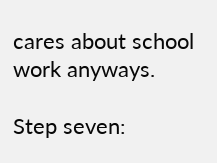cares about school work anyways.

Step seven: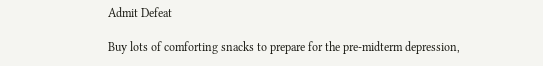Admit Defeat

Buy lots of comforting snacks to prepare for the pre-midterm depression,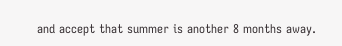and accept that summer is another 8 months away.